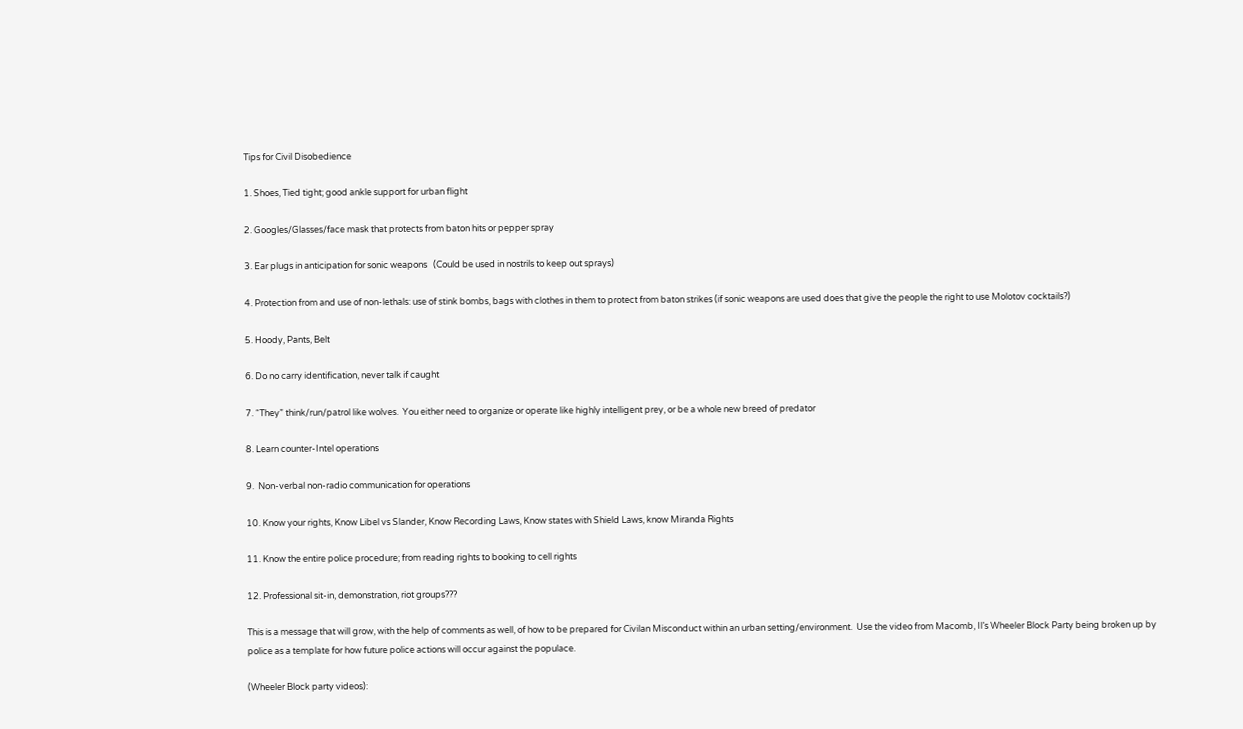Tips for Civil Disobedience

1. Shoes, Tied tight; good ankle support for urban flight

2. Googles/Glasses/face mask that protects from baton hits or pepper spray

3. Ear plugs in anticipation for sonic weapons   (Could be used in nostrils to keep out sprays)

4. Protection from and use of non-lethals: use of stink bombs, bags with clothes in them to protect from baton strikes (if sonic weapons are used does that give the people the right to use Molotov cocktails?)

5. Hoody, Pants, Belt

6. Do no carry identification, never talk if caught

7. “They” think/run/patrol like wolves.  You either need to organize or operate like highly intelligent prey, or be a whole new breed of predator

8. Learn counter-Intel operations

9.  Non-verbal non-radio communication for operations

10. Know your rights, Know Libel vs Slander, Know Recording Laws, Know states with Shield Laws, know Miranda Rights

11. Know the entire police procedure; from reading rights to booking to cell rights

12. Professional sit-in, demonstration, riot groups???

This is a message that will grow, with the help of comments as well, of how to be prepared for Civilan Misconduct within an urban setting/environment.  Use the video from Macomb, Il’s Wheeler Block Party being broken up by police as a template for how future police actions will occur against the populace.

(Wheeler Block party videos):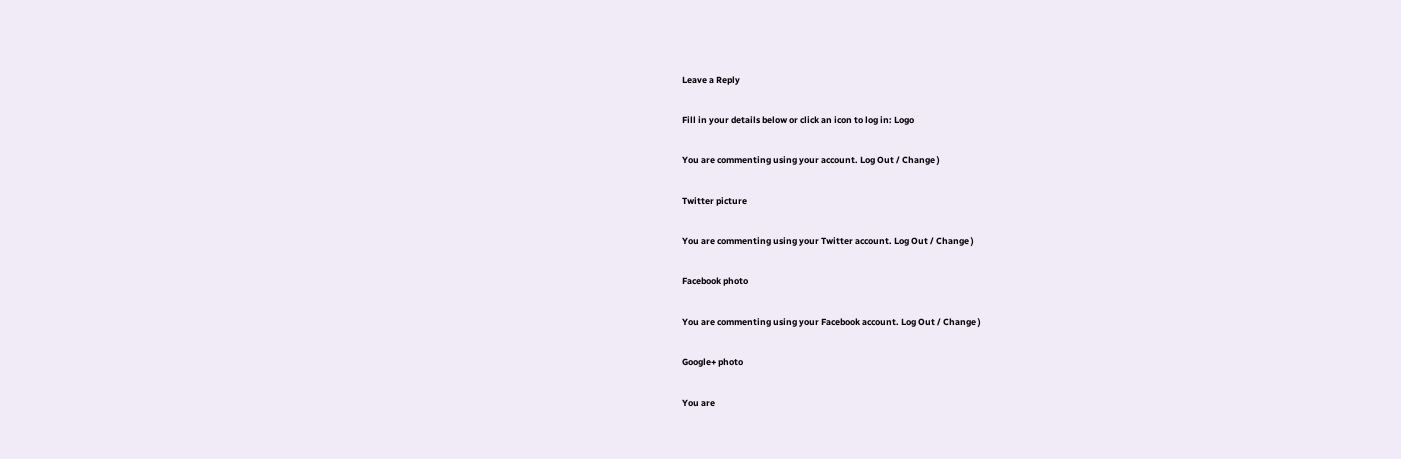Leave a Reply

Fill in your details below or click an icon to log in: Logo

You are commenting using your account. Log Out / Change )

Twitter picture

You are commenting using your Twitter account. Log Out / Change )

Facebook photo

You are commenting using your Facebook account. Log Out / Change )

Google+ photo

You are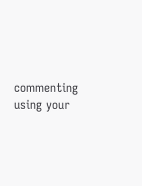commenting using your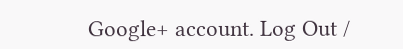Google+ account. Log Out /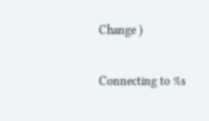Change )

Connecting to %s